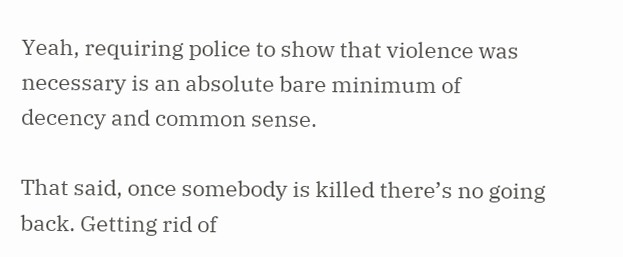Yeah, requiring police to show that violence was necessary is an absolute bare minimum of decency and common sense.

That said, once somebody is killed there’s no going back. Getting rid of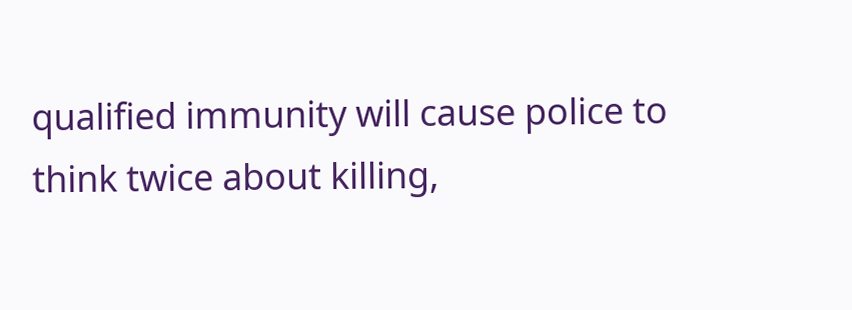qualified immunity will cause police to think twice about killing,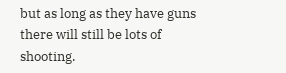but as long as they have guns there will still be lots of shooting.